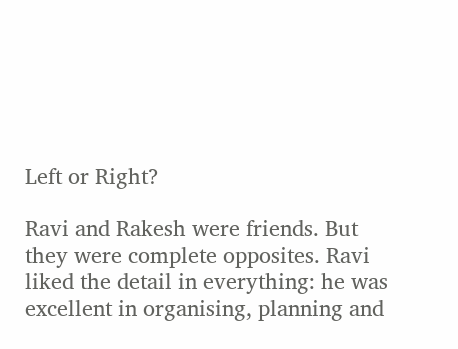Left or Right?

Ravi and Rakesh were friends. But they were complete opposites. Ravi liked the detail in everything: he was excellent in organising, planning and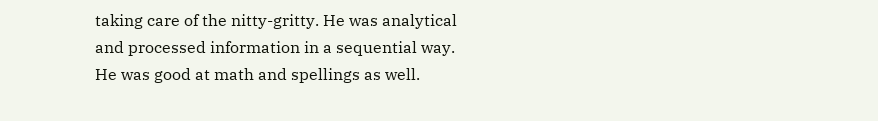taking care of the nitty-gritty. He was analytical and processed information in a sequential way. He was good at math and spellings as well.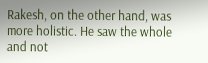Rakesh, on the other hand, was more holistic. He saw the whole and not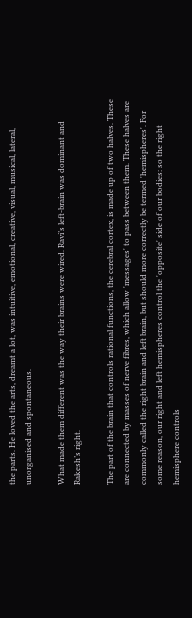the parts. He loved the arts, dreamt a lot, was intuitive, emotional, creative, visual, musical, lateral, unorganised and spontaneous.

What made them different was the way their brains were wired. Ravi’s left-brain was dominant and Rakesh’s right.

The part of the brain that controls rational functions, the cerebral cortex, is made up of two halves. These are connected by masses of nerve fibres, which allow 'messages' to pass between them. These halves are commonly called the right brain and left brain, but should more correctly be termed 'hemispheres'. For some reason, our right and left hemispheres control the 'opposite' side of our bodies: so the right hemisphere controls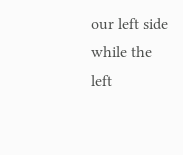our left side while the left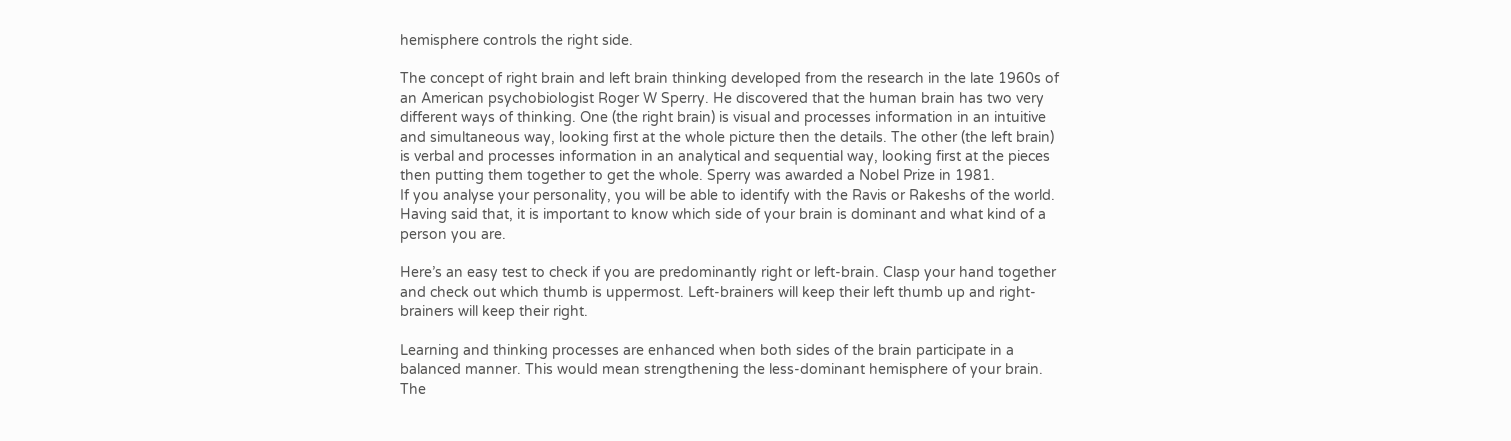hemisphere controls the right side.

The concept of right brain and left brain thinking developed from the research in the late 1960s of an American psychobiologist Roger W Sperry. He discovered that the human brain has two very different ways of thinking. One (the right brain) is visual and processes information in an intuitive and simultaneous way, looking first at the whole picture then the details. The other (the left brain) is verbal and processes information in an analytical and sequential way, looking first at the pieces then putting them together to get the whole. Sperry was awarded a Nobel Prize in 1981.
If you analyse your personality, you will be able to identify with the Ravis or Rakeshs of the world. Having said that, it is important to know which side of your brain is dominant and what kind of a person you are.

Here’s an easy test to check if you are predominantly right or left-brain. Clasp your hand together and check out which thumb is uppermost. Left-brainers will keep their left thumb up and right-brainers will keep their right.

Learning and thinking processes are enhanced when both sides of the brain participate in a balanced manner. This would mean strengthening the less-dominant hemisphere of your brain. The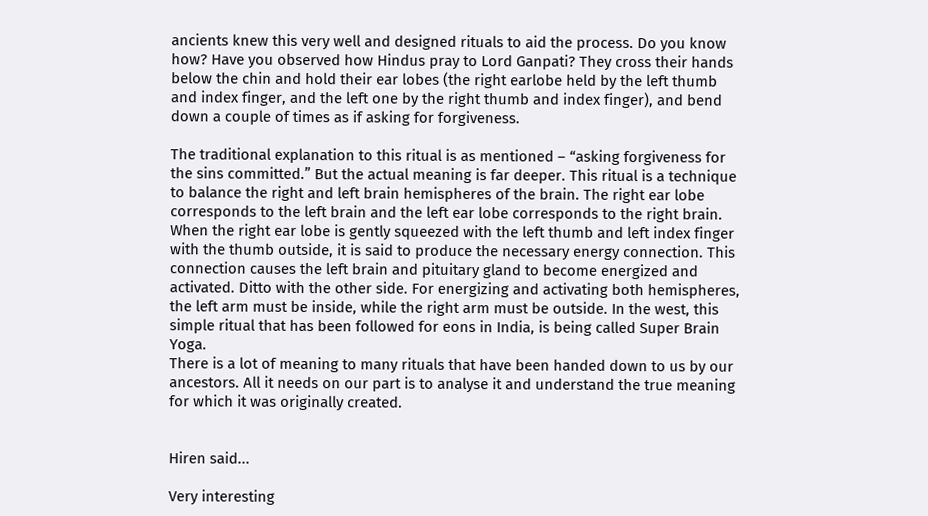ancients knew this very well and designed rituals to aid the process. Do you know how? Have you observed how Hindus pray to Lord Ganpati? They cross their hands below the chin and hold their ear lobes (the right earlobe held by the left thumb and index finger, and the left one by the right thumb and index finger), and bend down a couple of times as if asking for forgiveness.

The traditional explanation to this ritual is as mentioned – “asking forgiveness for the sins committed.” But the actual meaning is far deeper. This ritual is a technique to balance the right and left brain hemispheres of the brain. The right ear lobe corresponds to the left brain and the left ear lobe corresponds to the right brain. When the right ear lobe is gently squeezed with the left thumb and left index finger with the thumb outside, it is said to produce the necessary energy connection. This connection causes the left brain and pituitary gland to become energized and activated. Ditto with the other side. For energizing and activating both hemispheres, the left arm must be inside, while the right arm must be outside. In the west, this simple ritual that has been followed for eons in India, is being called Super Brain Yoga.
There is a lot of meaning to many rituals that have been handed down to us by our ancestors. All it needs on our part is to analyse it and understand the true meaning for which it was originally created.


Hiren said...

Very interesting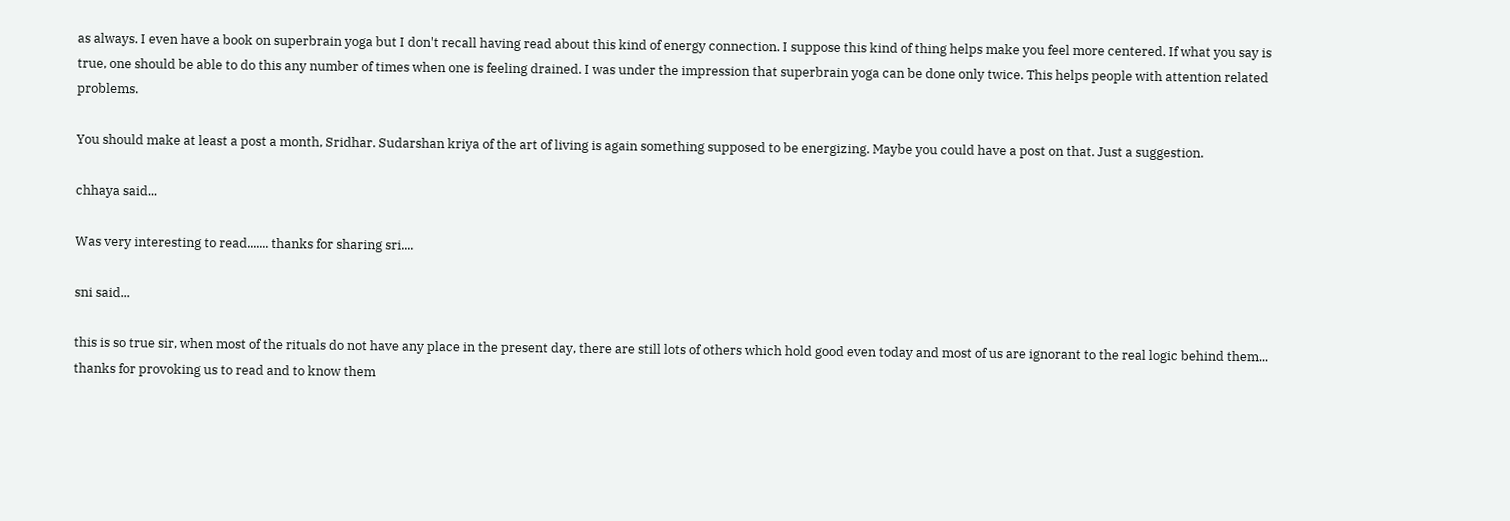as always. I even have a book on superbrain yoga but I don't recall having read about this kind of energy connection. I suppose this kind of thing helps make you feel more centered. If what you say is true, one should be able to do this any number of times when one is feeling drained. I was under the impression that superbrain yoga can be done only twice. This helps people with attention related problems.

You should make at least a post a month, Sridhar. Sudarshan kriya of the art of living is again something supposed to be energizing. Maybe you could have a post on that. Just a suggestion.

chhaya said...

Was very interesting to read....... thanks for sharing sri....

sni said...

this is so true sir, when most of the rituals do not have any place in the present day, there are still lots of others which hold good even today and most of us are ignorant to the real logic behind them... thanks for provoking us to read and to know them